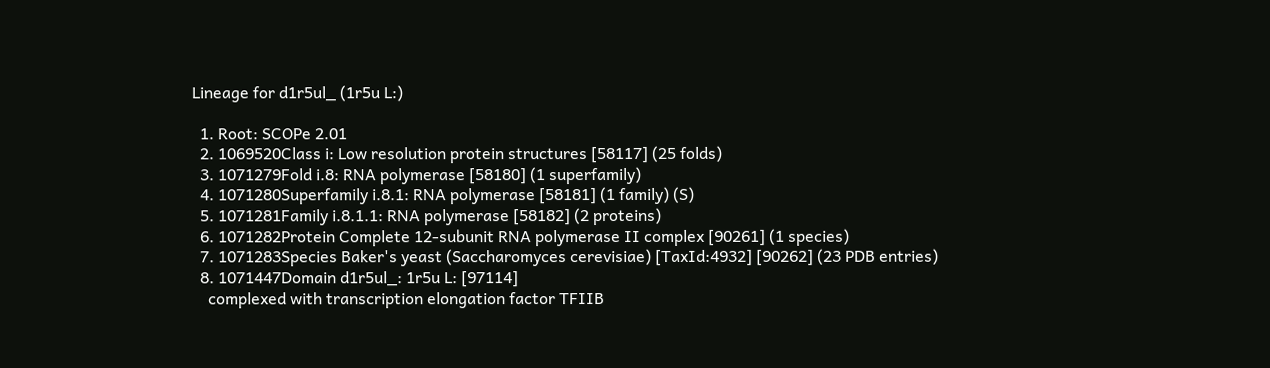Lineage for d1r5ul_ (1r5u L:)

  1. Root: SCOPe 2.01
  2. 1069520Class i: Low resolution protein structures [58117] (25 folds)
  3. 1071279Fold i.8: RNA polymerase [58180] (1 superfamily)
  4. 1071280Superfamily i.8.1: RNA polymerase [58181] (1 family) (S)
  5. 1071281Family i.8.1.1: RNA polymerase [58182] (2 proteins)
  6. 1071282Protein Complete 12-subunit RNA polymerase II complex [90261] (1 species)
  7. 1071283Species Baker's yeast (Saccharomyces cerevisiae) [TaxId:4932] [90262] (23 PDB entries)
  8. 1071447Domain d1r5ul_: 1r5u L: [97114]
    complexed with transcription elongation factor TFIIB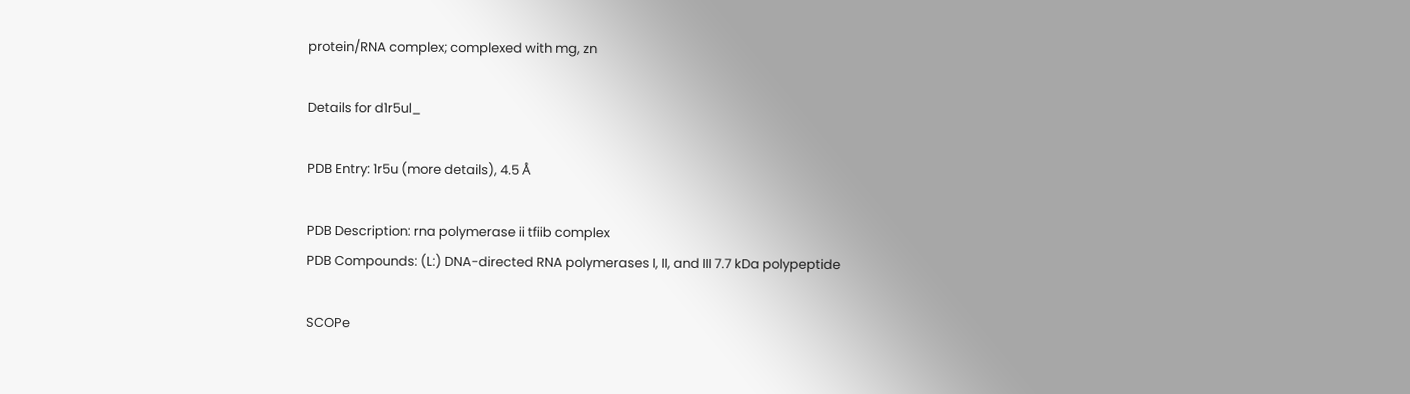protein/RNA complex; complexed with mg, zn

Details for d1r5ul_

PDB Entry: 1r5u (more details), 4.5 Å

PDB Description: rna polymerase ii tfiib complex
PDB Compounds: (L:) DNA-directed RNA polymerases I, II, and III 7.7 kDa polypeptide

SCOPe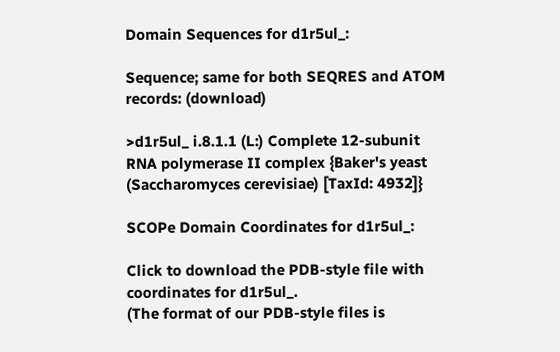Domain Sequences for d1r5ul_:

Sequence; same for both SEQRES and ATOM records: (download)

>d1r5ul_ i.8.1.1 (L:) Complete 12-subunit RNA polymerase II complex {Baker's yeast (Saccharomyces cerevisiae) [TaxId: 4932]}

SCOPe Domain Coordinates for d1r5ul_:

Click to download the PDB-style file with coordinates for d1r5ul_.
(The format of our PDB-style files is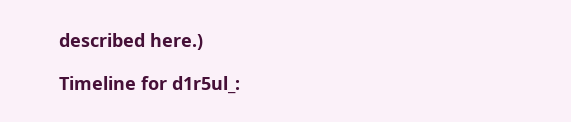described here.)

Timeline for d1r5ul_: